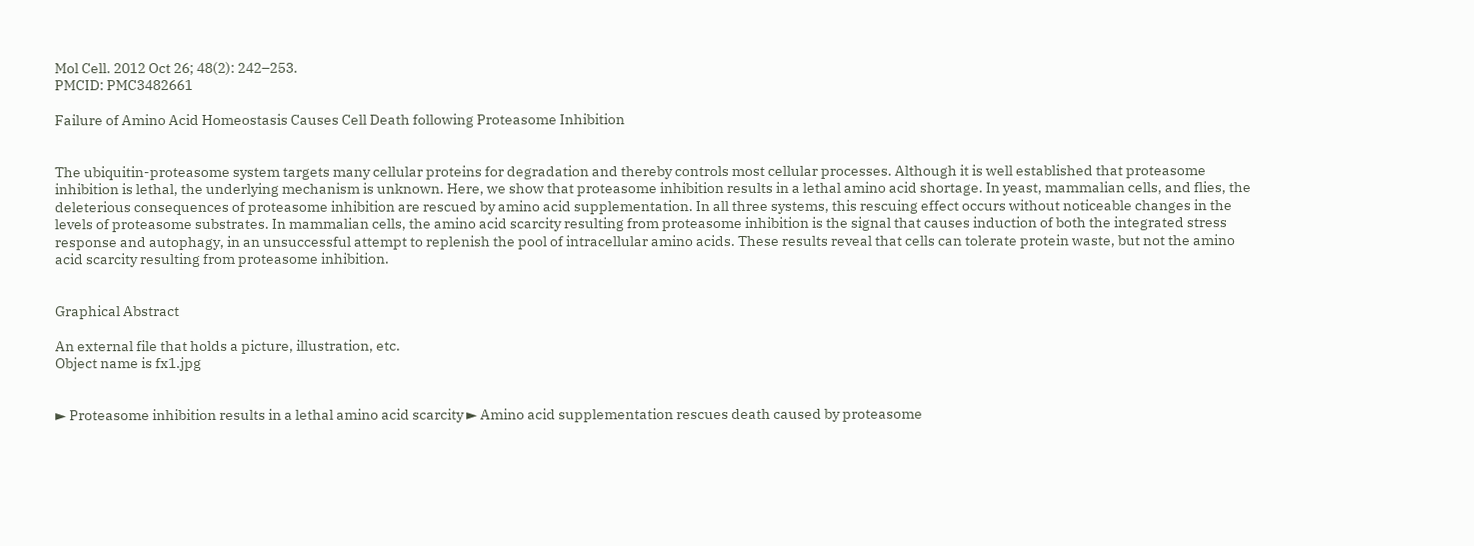Mol Cell. 2012 Oct 26; 48(2): 242–253.
PMCID: PMC3482661

Failure of Amino Acid Homeostasis Causes Cell Death following Proteasome Inhibition


The ubiquitin-proteasome system targets many cellular proteins for degradation and thereby controls most cellular processes. Although it is well established that proteasome inhibition is lethal, the underlying mechanism is unknown. Here, we show that proteasome inhibition results in a lethal amino acid shortage. In yeast, mammalian cells, and flies, the deleterious consequences of proteasome inhibition are rescued by amino acid supplementation. In all three systems, this rescuing effect occurs without noticeable changes in the levels of proteasome substrates. In mammalian cells, the amino acid scarcity resulting from proteasome inhibition is the signal that causes induction of both the integrated stress response and autophagy, in an unsuccessful attempt to replenish the pool of intracellular amino acids. These results reveal that cells can tolerate protein waste, but not the amino acid scarcity resulting from proteasome inhibition.


Graphical Abstract

An external file that holds a picture, illustration, etc.
Object name is fx1.jpg


► Proteasome inhibition results in a lethal amino acid scarcity ► Amino acid supplementation rescues death caused by proteasome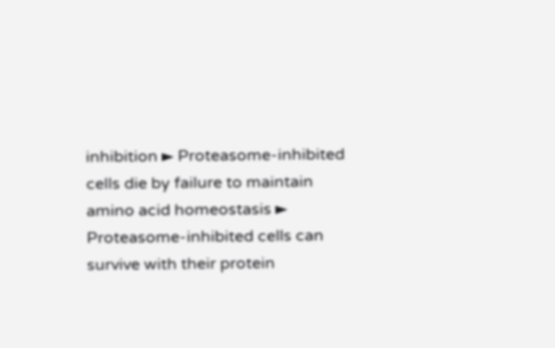inhibition ► Proteasome-inhibited cells die by failure to maintain amino acid homeostasis ► Proteasome-inhibited cells can survive with their protein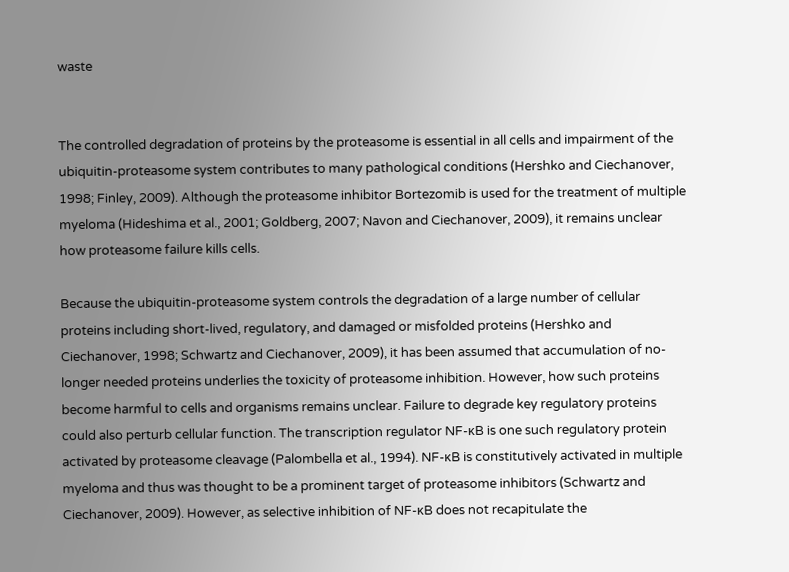waste


The controlled degradation of proteins by the proteasome is essential in all cells and impairment of the ubiquitin-proteasome system contributes to many pathological conditions (Hershko and Ciechanover, 1998; Finley, 2009). Although the proteasome inhibitor Bortezomib is used for the treatment of multiple myeloma (Hideshima et al., 2001; Goldberg, 2007; Navon and Ciechanover, 2009), it remains unclear how proteasome failure kills cells.

Because the ubiquitin-proteasome system controls the degradation of a large number of cellular proteins including short-lived, regulatory, and damaged or misfolded proteins (Hershko and Ciechanover, 1998; Schwartz and Ciechanover, 2009), it has been assumed that accumulation of no-longer needed proteins underlies the toxicity of proteasome inhibition. However, how such proteins become harmful to cells and organisms remains unclear. Failure to degrade key regulatory proteins could also perturb cellular function. The transcription regulator NF-κB is one such regulatory protein activated by proteasome cleavage (Palombella et al., 1994). NF-κB is constitutively activated in multiple myeloma and thus was thought to be a prominent target of proteasome inhibitors (Schwartz and Ciechanover, 2009). However, as selective inhibition of NF-κB does not recapitulate the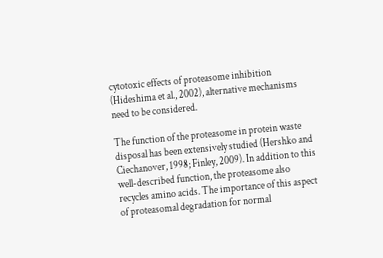cytotoxic effects of proteasome inhibition (Hideshima et al., 2002), alternative mechanisms need to be considered.

The function of the proteasome in protein waste disposal has been extensively studied (Hershko and Ciechanover, 1998; Finley, 2009). In addition to this well-described function, the proteasome also recycles amino acids. The importance of this aspect of proteasomal degradation for normal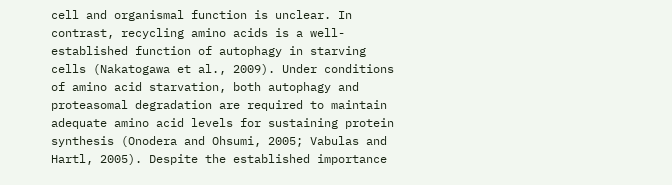cell and organismal function is unclear. In contrast, recycling amino acids is a well-established function of autophagy in starving cells (Nakatogawa et al., 2009). Under conditions of amino acid starvation, both autophagy and proteasomal degradation are required to maintain adequate amino acid levels for sustaining protein synthesis (Onodera and Ohsumi, 2005; Vabulas and Hartl, 2005). Despite the established importance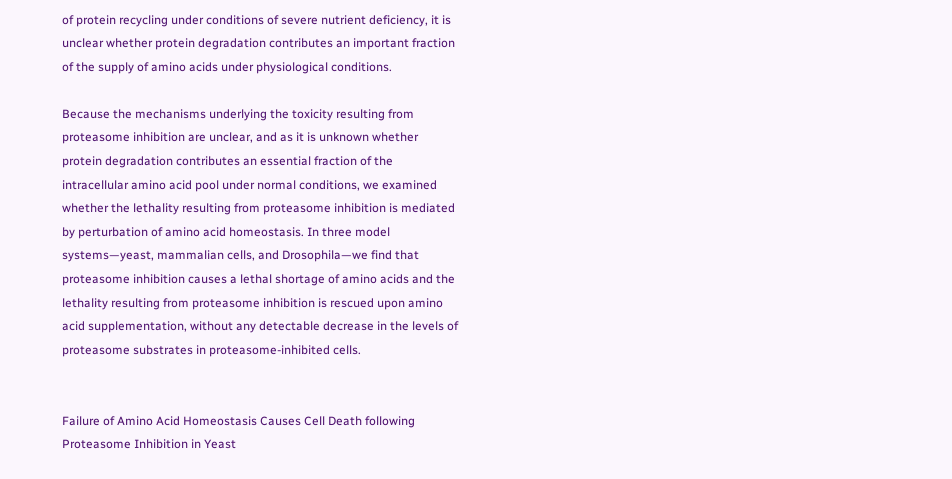of protein recycling under conditions of severe nutrient deficiency, it is unclear whether protein degradation contributes an important fraction of the supply of amino acids under physiological conditions.

Because the mechanisms underlying the toxicity resulting from proteasome inhibition are unclear, and as it is unknown whether protein degradation contributes an essential fraction of the intracellular amino acid pool under normal conditions, we examined whether the lethality resulting from proteasome inhibition is mediated by perturbation of amino acid homeostasis. In three model systems—yeast, mammalian cells, and Drosophila—we find that proteasome inhibition causes a lethal shortage of amino acids and the lethality resulting from proteasome inhibition is rescued upon amino acid supplementation, without any detectable decrease in the levels of proteasome substrates in proteasome-inhibited cells.


Failure of Amino Acid Homeostasis Causes Cell Death following Proteasome Inhibition in Yeast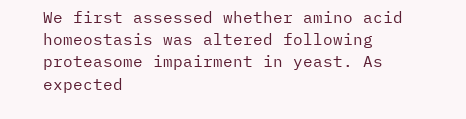We first assessed whether amino acid homeostasis was altered following proteasome impairment in yeast. As expected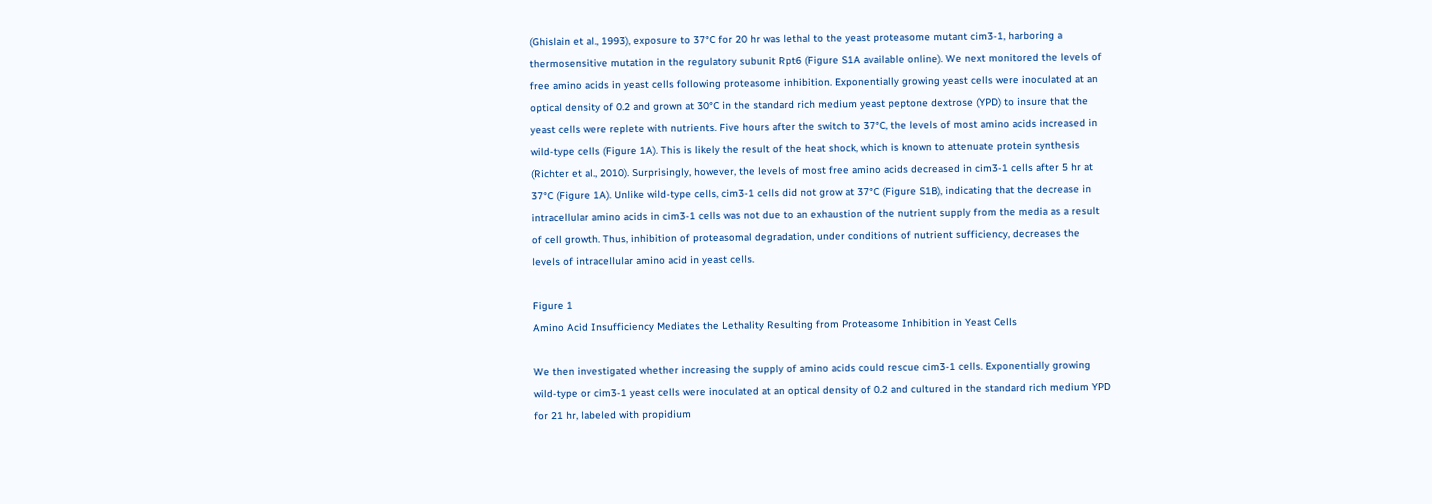(Ghislain et al., 1993), exposure to 37°C for 20 hr was lethal to the yeast proteasome mutant cim3-1, harboring a thermosensitive mutation in the regulatory subunit Rpt6 (Figure S1A available online). We next monitored the levels of free amino acids in yeast cells following proteasome inhibition. Exponentially growing yeast cells were inoculated at an optical density of 0.2 and grown at 30°C in the standard rich medium yeast peptone dextrose (YPD) to insure that the yeast cells were replete with nutrients. Five hours after the switch to 37°C, the levels of most amino acids increased in wild-type cells (Figure 1A). This is likely the result of the heat shock, which is known to attenuate protein synthesis (Richter et al., 2010). Surprisingly, however, the levels of most free amino acids decreased in cim3-1 cells after 5 hr at 37°C (Figure 1A). Unlike wild-type cells, cim3-1 cells did not grow at 37°C (Figure S1B), indicating that the decrease in intracellular amino acids in cim3-1 cells was not due to an exhaustion of the nutrient supply from the media as a result of cell growth. Thus, inhibition of proteasomal degradation, under conditions of nutrient sufficiency, decreases the levels of intracellular amino acid in yeast cells.

Figure 1
Amino Acid Insufficiency Mediates the Lethality Resulting from Proteasome Inhibition in Yeast Cells

We then investigated whether increasing the supply of amino acids could rescue cim3-1 cells. Exponentially growing wild-type or cim3-1 yeast cells were inoculated at an optical density of 0.2 and cultured in the standard rich medium YPD for 21 hr, labeled with propidium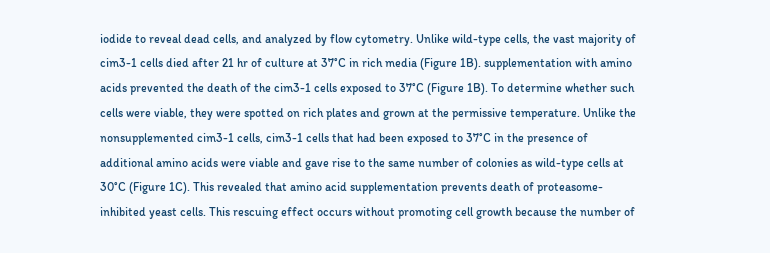iodide to reveal dead cells, and analyzed by flow cytometry. Unlike wild-type cells, the vast majority of cim3-1 cells died after 21 hr of culture at 37°C in rich media (Figure 1B). supplementation with amino acids prevented the death of the cim3-1 cells exposed to 37°C (Figure 1B). To determine whether such cells were viable, they were spotted on rich plates and grown at the permissive temperature. Unlike the nonsupplemented cim3-1 cells, cim3-1 cells that had been exposed to 37°C in the presence of additional amino acids were viable and gave rise to the same number of colonies as wild-type cells at 30°C (Figure 1C). This revealed that amino acid supplementation prevents death of proteasome-inhibited yeast cells. This rescuing effect occurs without promoting cell growth because the number of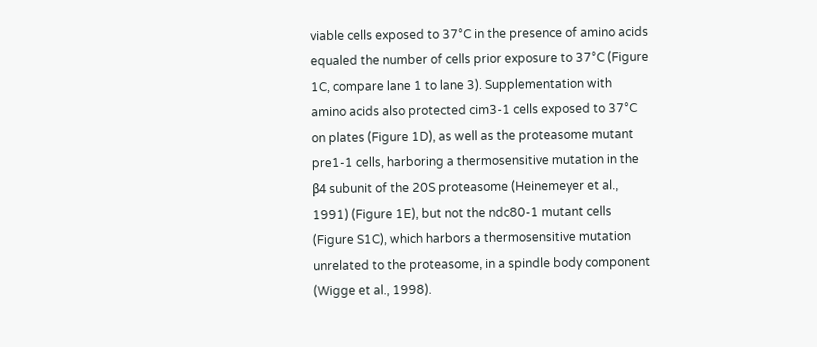viable cells exposed to 37°C in the presence of amino acids equaled the number of cells prior exposure to 37°C (Figure 1C, compare lane 1 to lane 3). Supplementation with amino acids also protected cim3-1 cells exposed to 37°C on plates (Figure 1D), as well as the proteasome mutant pre1-1 cells, harboring a thermosensitive mutation in the β4 subunit of the 20S proteasome (Heinemeyer et al., 1991) (Figure 1E), but not the ndc80-1 mutant cells (Figure S1C), which harbors a thermosensitive mutation unrelated to the proteasome, in a spindle body component (Wigge et al., 1998).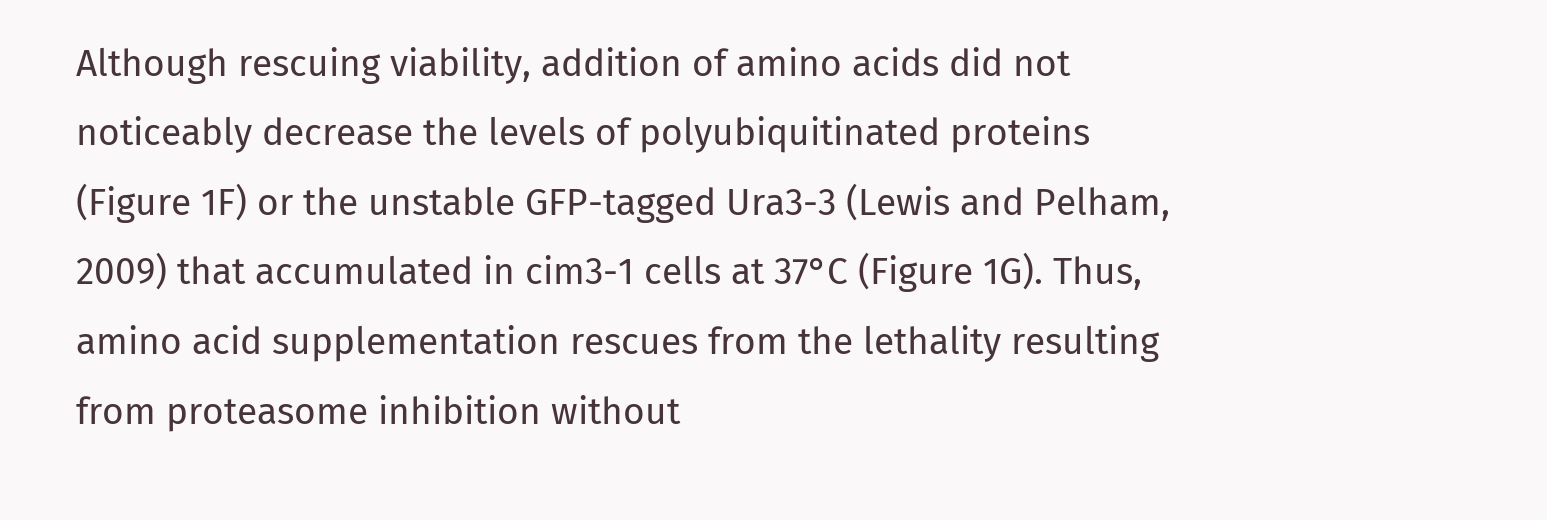Although rescuing viability, addition of amino acids did not noticeably decrease the levels of polyubiquitinated proteins (Figure 1F) or the unstable GFP-tagged Ura3-3 (Lewis and Pelham, 2009) that accumulated in cim3-1 cells at 37°C (Figure 1G). Thus, amino acid supplementation rescues from the lethality resulting from proteasome inhibition without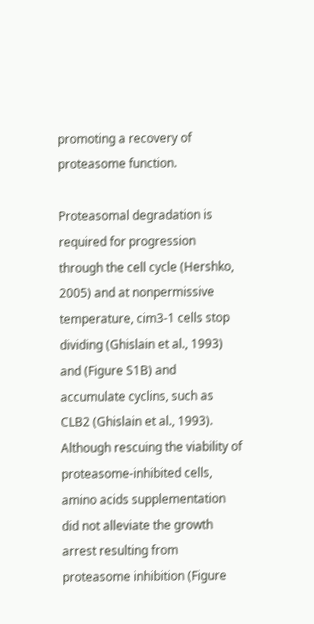promoting a recovery of proteasome function.

Proteasomal degradation is required for progression through the cell cycle (Hershko, 2005) and at nonpermissive temperature, cim3-1 cells stop dividing (Ghislain et al., 1993) and (Figure S1B) and accumulate cyclins, such as CLB2 (Ghislain et al., 1993). Although rescuing the viability of proteasome-inhibited cells, amino acids supplementation did not alleviate the growth arrest resulting from proteasome inhibition (Figure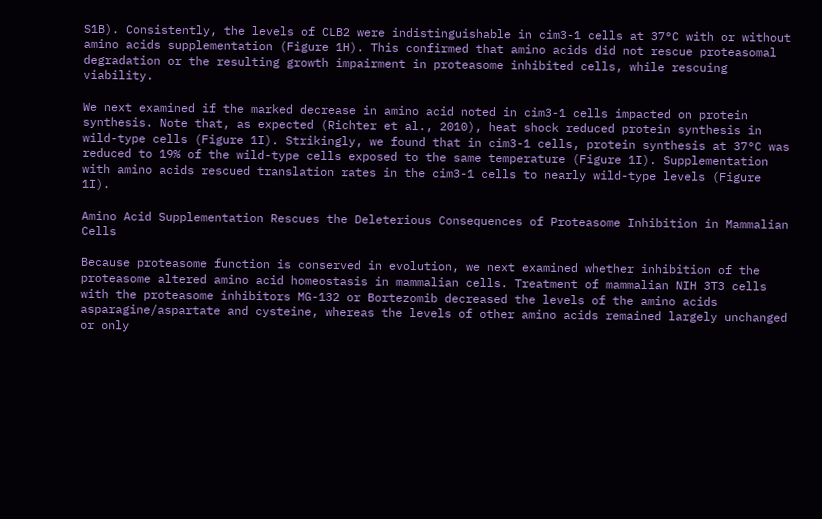S1B). Consistently, the levels of CLB2 were indistinguishable in cim3-1 cells at 37°C with or without amino acids supplementation (Figure 1H). This confirmed that amino acids did not rescue proteasomal degradation or the resulting growth impairment in proteasome inhibited cells, while rescuing viability.

We next examined if the marked decrease in amino acid noted in cim3-1 cells impacted on protein synthesis. Note that, as expected (Richter et al., 2010), heat shock reduced protein synthesis in wild-type cells (Figure 1I). Strikingly, we found that in cim3-1 cells, protein synthesis at 37°C was reduced to 19% of the wild-type cells exposed to the same temperature (Figure 1I). Supplementation with amino acids rescued translation rates in the cim3-1 cells to nearly wild-type levels (Figure 1I).

Amino Acid Supplementation Rescues the Deleterious Consequences of Proteasome Inhibition in Mammalian Cells

Because proteasome function is conserved in evolution, we next examined whether inhibition of the proteasome altered amino acid homeostasis in mammalian cells. Treatment of mammalian NIH 3T3 cells with the proteasome inhibitors MG-132 or Bortezomib decreased the levels of the amino acids asparagine/aspartate and cysteine, whereas the levels of other amino acids remained largely unchanged or only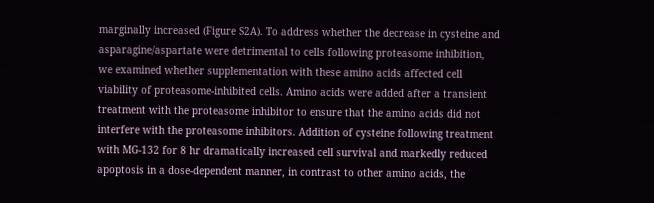marginally increased (Figure S2A). To address whether the decrease in cysteine and asparagine/aspartate were detrimental to cells following proteasome inhibition, we examined whether supplementation with these amino acids affected cell viability of proteasome-inhibited cells. Amino acids were added after a transient treatment with the proteasome inhibitor to ensure that the amino acids did not interfere with the proteasome inhibitors. Addition of cysteine following treatment with MG-132 for 8 hr dramatically increased cell survival and markedly reduced apoptosis in a dose-dependent manner, in contrast to other amino acids, the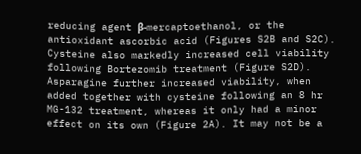reducing agent β-mercaptoethanol, or the antioxidant ascorbic acid (Figures S2B and S2C). Cysteine also markedly increased cell viability following Bortezomib treatment (Figure S2D). Asparagine further increased viability, when added together with cysteine following an 8 hr MG-132 treatment, whereas it only had a minor effect on its own (Figure 2A). It may not be a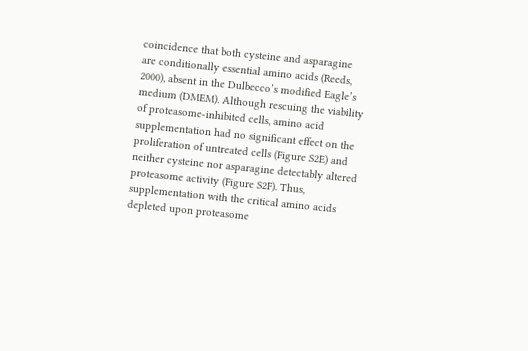coincidence that both cysteine and asparagine are conditionally essential amino acids (Reeds, 2000), absent in the Dulbecco’s modified Eagle’s medium (DMEM). Although rescuing the viability of proteasome-inhibited cells, amino acid supplementation had no significant effect on the proliferation of untreated cells (Figure S2E) and neither cysteine nor asparagine detectably altered proteasome activity (Figure S2F). Thus, supplementation with the critical amino acids depleted upon proteasome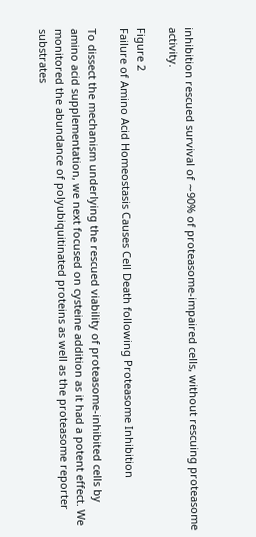inhibition rescued survival of ∼90% of proteasome-impaired cells, without rescuing proteasome activity.

Figure 2
Failure of Amino Acid Homeostasis Causes Cell Death following Proteasome Inhibition

To dissect the mechanism underlying the rescued viability of proteasome-inhibited cells by amino acid supplementation, we next focused on cysteine addition as it had a potent effect. We monitored the abundance of polyubiquitinated proteins as well as the proteasome reporter substrates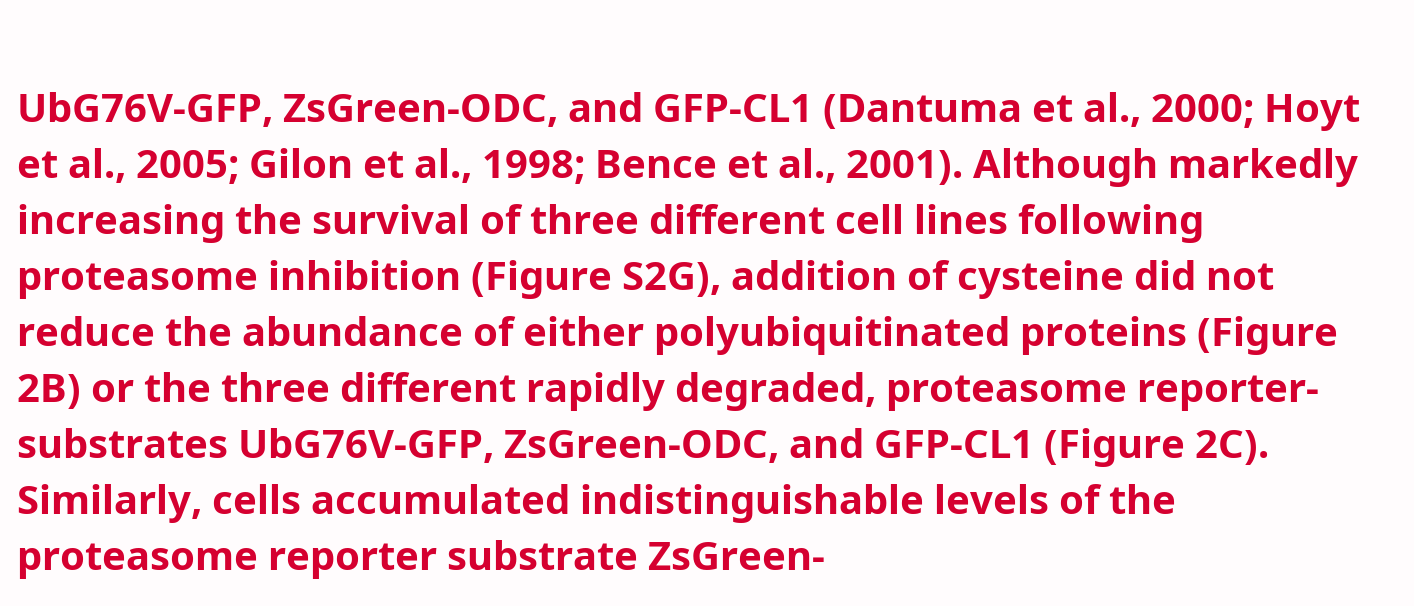UbG76V-GFP, ZsGreen-ODC, and GFP-CL1 (Dantuma et al., 2000; Hoyt et al., 2005; Gilon et al., 1998; Bence et al., 2001). Although markedly increasing the survival of three different cell lines following proteasome inhibition (Figure S2G), addition of cysteine did not reduce the abundance of either polyubiquitinated proteins (Figure 2B) or the three different rapidly degraded, proteasome reporter-substrates UbG76V-GFP, ZsGreen-ODC, and GFP-CL1 (Figure 2C). Similarly, cells accumulated indistinguishable levels of the proteasome reporter substrate ZsGreen-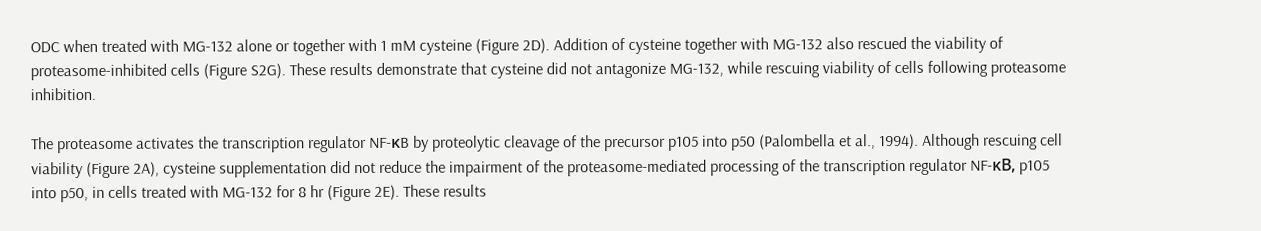ODC when treated with MG-132 alone or together with 1 mM cysteine (Figure 2D). Addition of cysteine together with MG-132 also rescued the viability of proteasome-inhibited cells (Figure S2G). These results demonstrate that cysteine did not antagonize MG-132, while rescuing viability of cells following proteasome inhibition.

The proteasome activates the transcription regulator NF-κB by proteolytic cleavage of the precursor p105 into p50 (Palombella et al., 1994). Although rescuing cell viability (Figure 2A), cysteine supplementation did not reduce the impairment of the proteasome-mediated processing of the transcription regulator NF-κB, p105 into p50, in cells treated with MG-132 for 8 hr (Figure 2E). These results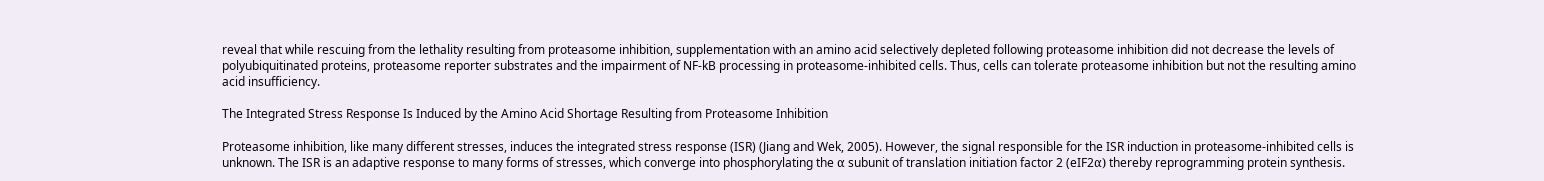reveal that while rescuing from the lethality resulting from proteasome inhibition, supplementation with an amino acid selectively depleted following proteasome inhibition did not decrease the levels of polyubiquitinated proteins, proteasome reporter substrates and the impairment of NF-kB processing in proteasome-inhibited cells. Thus, cells can tolerate proteasome inhibition but not the resulting amino acid insufficiency.

The Integrated Stress Response Is Induced by the Amino Acid Shortage Resulting from Proteasome Inhibition

Proteasome inhibition, like many different stresses, induces the integrated stress response (ISR) (Jiang and Wek, 2005). However, the signal responsible for the ISR induction in proteasome-inhibited cells is unknown. The ISR is an adaptive response to many forms of stresses, which converge into phosphorylating the α subunit of translation initiation factor 2 (eIF2α) thereby reprogramming protein synthesis.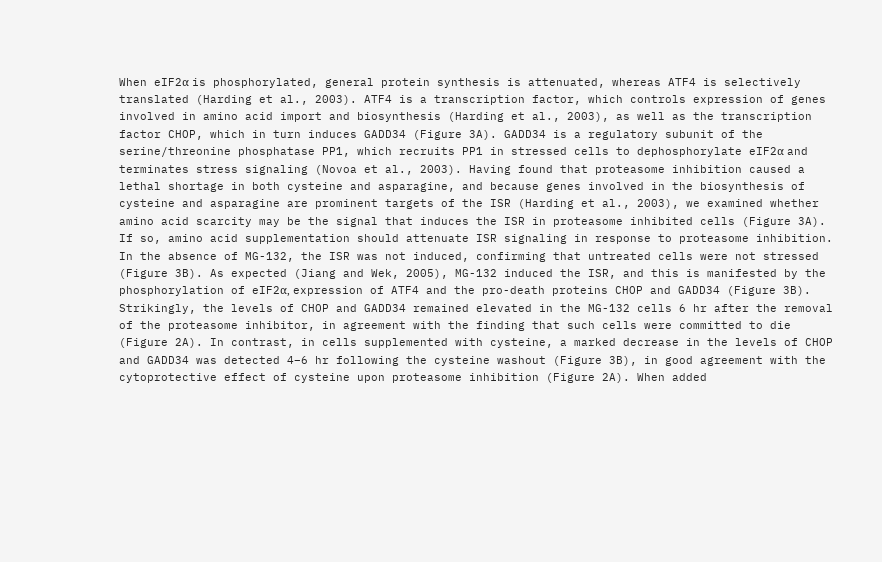When eIF2α is phosphorylated, general protein synthesis is attenuated, whereas ATF4 is selectively translated (Harding et al., 2003). ATF4 is a transcription factor, which controls expression of genes involved in amino acid import and biosynthesis (Harding et al., 2003), as well as the transcription factor CHOP, which in turn induces GADD34 (Figure 3A). GADD34 is a regulatory subunit of the serine/threonine phosphatase PP1, which recruits PP1 in stressed cells to dephosphorylate eIF2α and terminates stress signaling (Novoa et al., 2003). Having found that proteasome inhibition caused a lethal shortage in both cysteine and asparagine, and because genes involved in the biosynthesis of cysteine and asparagine are prominent targets of the ISR (Harding et al., 2003), we examined whether amino acid scarcity may be the signal that induces the ISR in proteasome inhibited cells (Figure 3A). If so, amino acid supplementation should attenuate ISR signaling in response to proteasome inhibition. In the absence of MG-132, the ISR was not induced, confirming that untreated cells were not stressed (Figure 3B). As expected (Jiang and Wek, 2005), MG-132 induced the ISR, and this is manifested by the phosphorylation of eIF2α, expression of ATF4 and the pro-death proteins CHOP and GADD34 (Figure 3B). Strikingly, the levels of CHOP and GADD34 remained elevated in the MG-132 cells 6 hr after the removal of the proteasome inhibitor, in agreement with the finding that such cells were committed to die (Figure 2A). In contrast, in cells supplemented with cysteine, a marked decrease in the levels of CHOP and GADD34 was detected 4–6 hr following the cysteine washout (Figure 3B), in good agreement with the cytoprotective effect of cysteine upon proteasome inhibition (Figure 2A). When added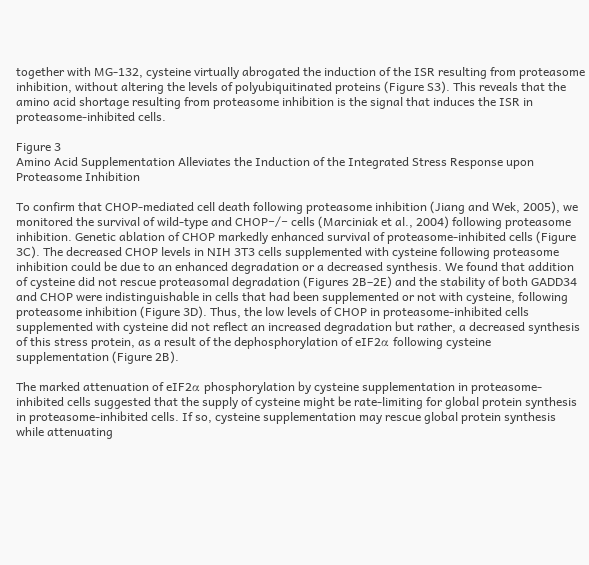together with MG-132, cysteine virtually abrogated the induction of the ISR resulting from proteasome inhibition, without altering the levels of polyubiquitinated proteins (Figure S3). This reveals that the amino acid shortage resulting from proteasome inhibition is the signal that induces the ISR in proteasome-inhibited cells.

Figure 3
Amino Acid Supplementation Alleviates the Induction of the Integrated Stress Response upon Proteasome Inhibition

To confirm that CHOP-mediated cell death following proteasome inhibition (Jiang and Wek, 2005), we monitored the survival of wild-type and CHOP−/− cells (Marciniak et al., 2004) following proteasome inhibition. Genetic ablation of CHOP markedly enhanced survival of proteasome-inhibited cells (Figure 3C). The decreased CHOP levels in NIH 3T3 cells supplemented with cysteine following proteasome inhibition could be due to an enhanced degradation or a decreased synthesis. We found that addition of cysteine did not rescue proteasomal degradation (Figures 2B–2E) and the stability of both GADD34 and CHOP were indistinguishable in cells that had been supplemented or not with cysteine, following proteasome inhibition (Figure 3D). Thus, the low levels of CHOP in proteasome-inhibited cells supplemented with cysteine did not reflect an increased degradation but rather, a decreased synthesis of this stress protein, as a result of the dephosphorylation of eIF2α following cysteine supplementation (Figure 2B).

The marked attenuation of eIF2α phosphorylation by cysteine supplementation in proteasome-inhibited cells suggested that the supply of cysteine might be rate-limiting for global protein synthesis in proteasome-inhibited cells. If so, cysteine supplementation may rescue global protein synthesis while attenuating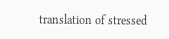translation of stressed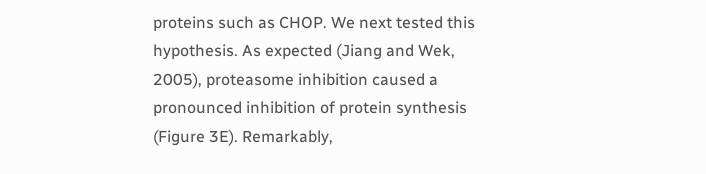proteins such as CHOP. We next tested this hypothesis. As expected (Jiang and Wek, 2005), proteasome inhibition caused a pronounced inhibition of protein synthesis (Figure 3E). Remarkably,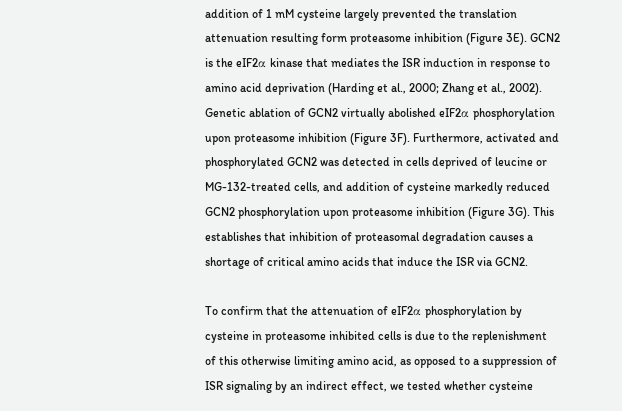addition of 1 mM cysteine largely prevented the translation attenuation resulting form proteasome inhibition (Figure 3E). GCN2 is the eIF2α kinase that mediates the ISR induction in response to amino acid deprivation (Harding et al., 2000; Zhang et al., 2002). Genetic ablation of GCN2 virtually abolished eIF2α phosphorylation upon proteasome inhibition (Figure 3F). Furthermore, activated and phosphorylated GCN2 was detected in cells deprived of leucine or MG-132-treated cells, and addition of cysteine markedly reduced GCN2 phosphorylation upon proteasome inhibition (Figure 3G). This establishes that inhibition of proteasomal degradation causes a shortage of critical amino acids that induce the ISR via GCN2.

To confirm that the attenuation of eIF2α phosphorylation by cysteine in proteasome inhibited cells is due to the replenishment of this otherwise limiting amino acid, as opposed to a suppression of ISR signaling by an indirect effect, we tested whether cysteine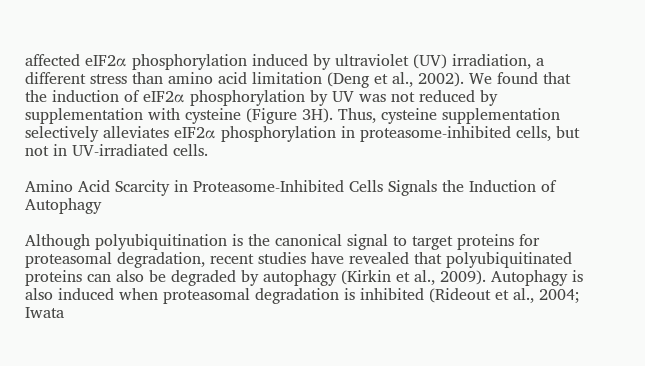affected eIF2α phosphorylation induced by ultraviolet (UV) irradiation, a different stress than amino acid limitation (Deng et al., 2002). We found that the induction of eIF2α phosphorylation by UV was not reduced by supplementation with cysteine (Figure 3H). Thus, cysteine supplementation selectively alleviates eIF2α phosphorylation in proteasome-inhibited cells, but not in UV-irradiated cells.

Amino Acid Scarcity in Proteasome-Inhibited Cells Signals the Induction of Autophagy

Although polyubiquitination is the canonical signal to target proteins for proteasomal degradation, recent studies have revealed that polyubiquitinated proteins can also be degraded by autophagy (Kirkin et al., 2009). Autophagy is also induced when proteasomal degradation is inhibited (Rideout et al., 2004; Iwata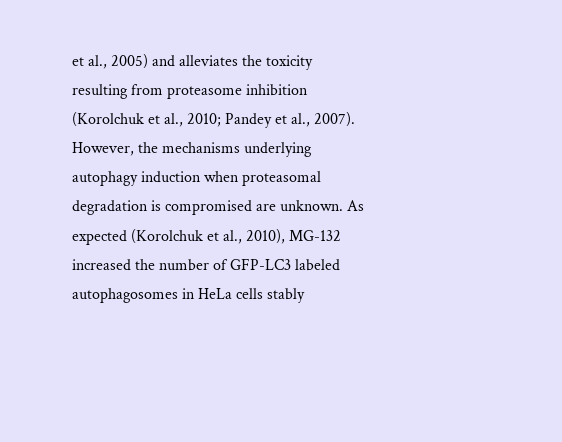et al., 2005) and alleviates the toxicity resulting from proteasome inhibition (Korolchuk et al., 2010; Pandey et al., 2007). However, the mechanisms underlying autophagy induction when proteasomal degradation is compromised are unknown. As expected (Korolchuk et al., 2010), MG-132 increased the number of GFP-LC3 labeled autophagosomes in HeLa cells stably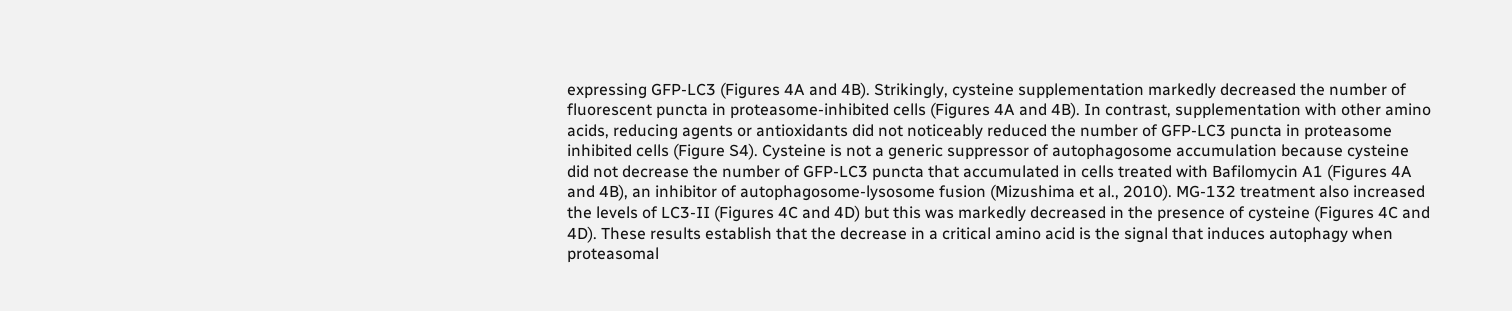expressing GFP-LC3 (Figures 4A and 4B). Strikingly, cysteine supplementation markedly decreased the number of fluorescent puncta in proteasome-inhibited cells (Figures 4A and 4B). In contrast, supplementation with other amino acids, reducing agents or antioxidants did not noticeably reduced the number of GFP-LC3 puncta in proteasome inhibited cells (Figure S4). Cysteine is not a generic suppressor of autophagosome accumulation because cysteine did not decrease the number of GFP-LC3 puncta that accumulated in cells treated with Bafilomycin A1 (Figures 4A and 4B), an inhibitor of autophagosome-lysosome fusion (Mizushima et al., 2010). MG-132 treatment also increased the levels of LC3-II (Figures 4C and 4D) but this was markedly decreased in the presence of cysteine (Figures 4C and 4D). These results establish that the decrease in a critical amino acid is the signal that induces autophagy when proteasomal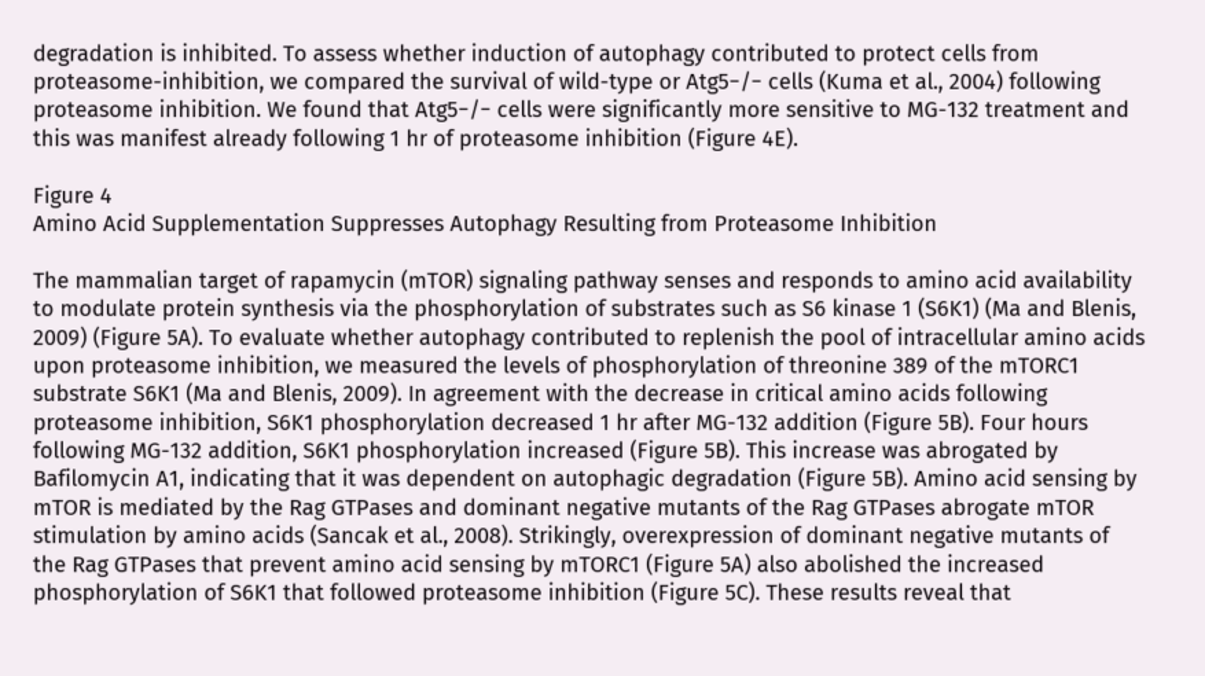degradation is inhibited. To assess whether induction of autophagy contributed to protect cells from proteasome-inhibition, we compared the survival of wild-type or Atg5−/− cells (Kuma et al., 2004) following proteasome inhibition. We found that Atg5−/− cells were significantly more sensitive to MG-132 treatment and this was manifest already following 1 hr of proteasome inhibition (Figure 4E).

Figure 4
Amino Acid Supplementation Suppresses Autophagy Resulting from Proteasome Inhibition

The mammalian target of rapamycin (mTOR) signaling pathway senses and responds to amino acid availability to modulate protein synthesis via the phosphorylation of substrates such as S6 kinase 1 (S6K1) (Ma and Blenis, 2009) (Figure 5A). To evaluate whether autophagy contributed to replenish the pool of intracellular amino acids upon proteasome inhibition, we measured the levels of phosphorylation of threonine 389 of the mTORC1 substrate S6K1 (Ma and Blenis, 2009). In agreement with the decrease in critical amino acids following proteasome inhibition, S6K1 phosphorylation decreased 1 hr after MG-132 addition (Figure 5B). Four hours following MG-132 addition, S6K1 phosphorylation increased (Figure 5B). This increase was abrogated by Bafilomycin A1, indicating that it was dependent on autophagic degradation (Figure 5B). Amino acid sensing by mTOR is mediated by the Rag GTPases and dominant negative mutants of the Rag GTPases abrogate mTOR stimulation by amino acids (Sancak et al., 2008). Strikingly, overexpression of dominant negative mutants of the Rag GTPases that prevent amino acid sensing by mTORC1 (Figure 5A) also abolished the increased phosphorylation of S6K1 that followed proteasome inhibition (Figure 5C). These results reveal that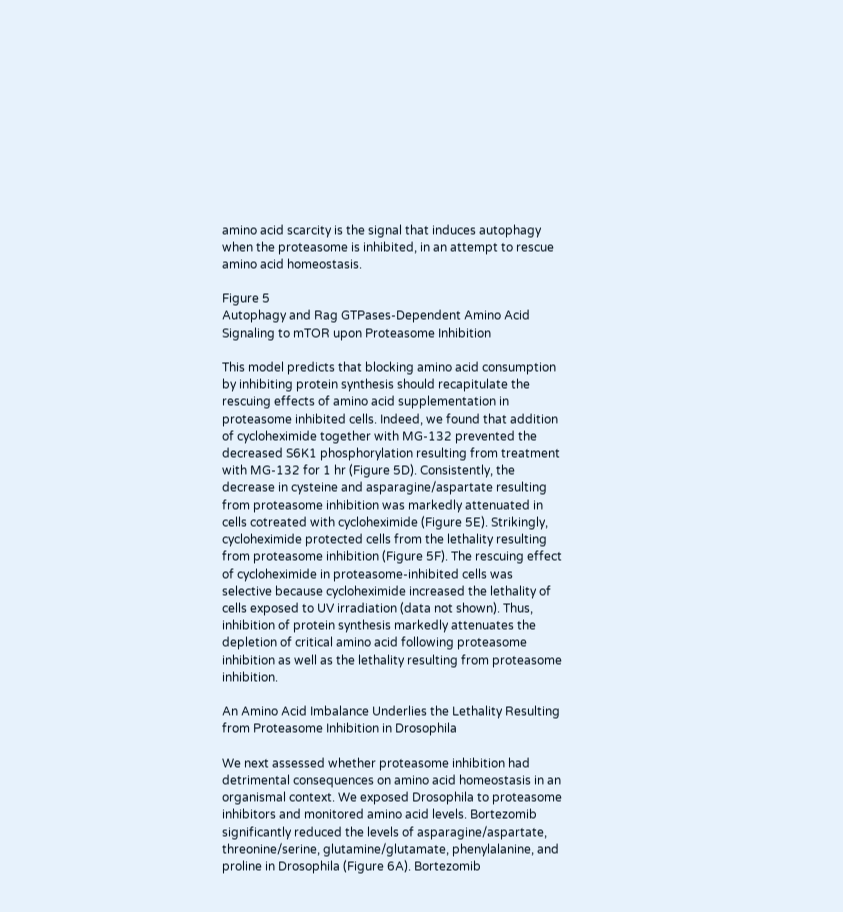amino acid scarcity is the signal that induces autophagy when the proteasome is inhibited, in an attempt to rescue amino acid homeostasis.

Figure 5
Autophagy and Rag GTPases-Dependent Amino Acid Signaling to mTOR upon Proteasome Inhibition

This model predicts that blocking amino acid consumption by inhibiting protein synthesis should recapitulate the rescuing effects of amino acid supplementation in proteasome inhibited cells. Indeed, we found that addition of cycloheximide together with MG-132 prevented the decreased S6K1 phosphorylation resulting from treatment with MG-132 for 1 hr (Figure 5D). Consistently, the decrease in cysteine and asparagine/aspartate resulting from proteasome inhibition was markedly attenuated in cells cotreated with cycloheximide (Figure 5E). Strikingly, cycloheximide protected cells from the lethality resulting from proteasome inhibition (Figure 5F). The rescuing effect of cycloheximide in proteasome-inhibited cells was selective because cycloheximide increased the lethality of cells exposed to UV irradiation (data not shown). Thus, inhibition of protein synthesis markedly attenuates the depletion of critical amino acid following proteasome inhibition as well as the lethality resulting from proteasome inhibition.

An Amino Acid Imbalance Underlies the Lethality Resulting from Proteasome Inhibition in Drosophila

We next assessed whether proteasome inhibition had detrimental consequences on amino acid homeostasis in an organismal context. We exposed Drosophila to proteasome inhibitors and monitored amino acid levels. Bortezomib significantly reduced the levels of asparagine/aspartate, threonine/serine, glutamine/glutamate, phenylalanine, and proline in Drosophila (Figure 6A). Bortezomib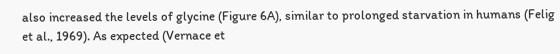also increased the levels of glycine (Figure 6A), similar to prolonged starvation in humans (Felig et al., 1969). As expected (Vernace et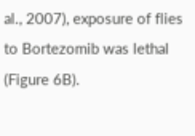al., 2007), exposure of flies to Bortezomib was lethal (Figure 6B).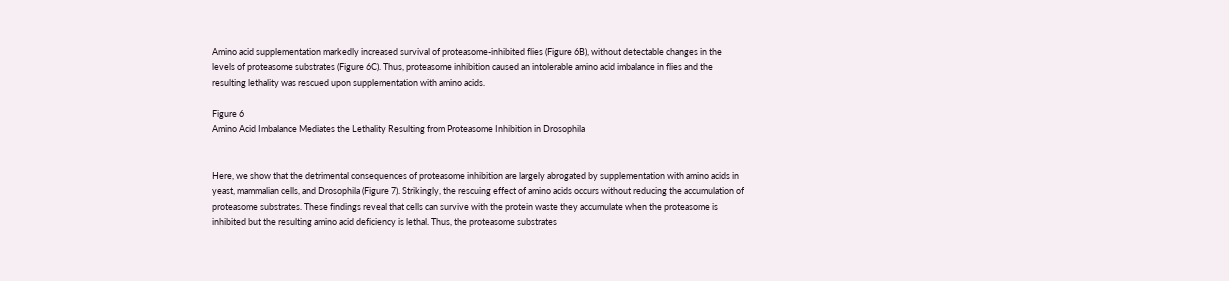Amino acid supplementation markedly increased survival of proteasome-inhibited flies (Figure 6B), without detectable changes in the levels of proteasome substrates (Figure 6C). Thus, proteasome inhibition caused an intolerable amino acid imbalance in flies and the resulting lethality was rescued upon supplementation with amino acids.

Figure 6
Amino Acid Imbalance Mediates the Lethality Resulting from Proteasome Inhibition in Drosophila


Here, we show that the detrimental consequences of proteasome inhibition are largely abrogated by supplementation with amino acids in yeast, mammalian cells, and Drosophila (Figure 7). Strikingly, the rescuing effect of amino acids occurs without reducing the accumulation of proteasome substrates. These findings reveal that cells can survive with the protein waste they accumulate when the proteasome is inhibited but the resulting amino acid deficiency is lethal. Thus, the proteasome substrates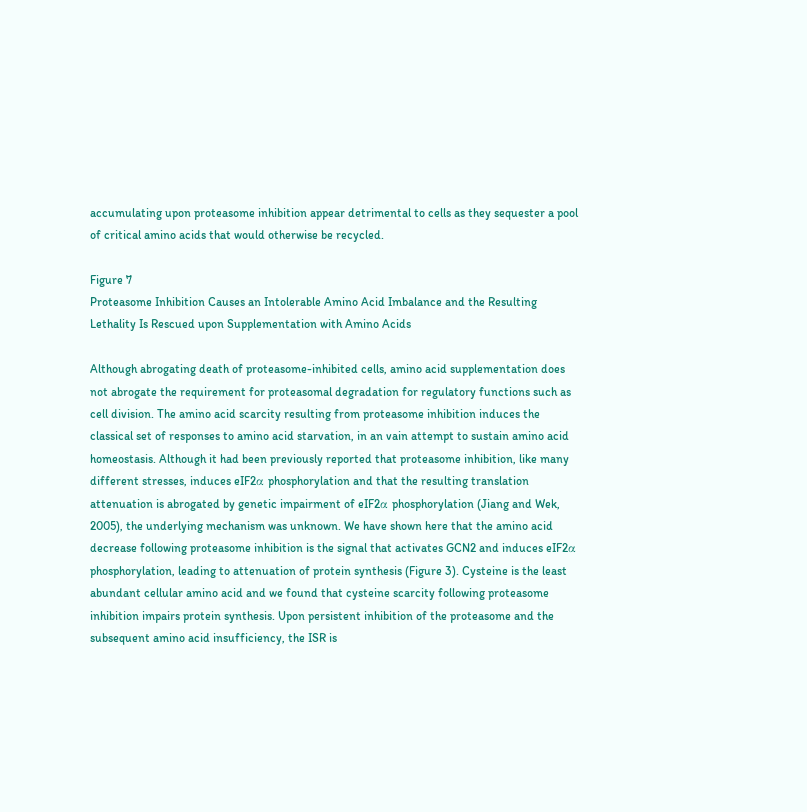accumulating upon proteasome inhibition appear detrimental to cells as they sequester a pool of critical amino acids that would otherwise be recycled.

Figure 7
Proteasome Inhibition Causes an Intolerable Amino Acid Imbalance and the Resulting Lethality Is Rescued upon Supplementation with Amino Acids

Although abrogating death of proteasome-inhibited cells, amino acid supplementation does not abrogate the requirement for proteasomal degradation for regulatory functions such as cell division. The amino acid scarcity resulting from proteasome inhibition induces the classical set of responses to amino acid starvation, in an vain attempt to sustain amino acid homeostasis. Although it had been previously reported that proteasome inhibition, like many different stresses, induces eIF2α phosphorylation and that the resulting translation attenuation is abrogated by genetic impairment of eIF2α phosphorylation (Jiang and Wek, 2005), the underlying mechanism was unknown. We have shown here that the amino acid decrease following proteasome inhibition is the signal that activates GCN2 and induces eIF2α phosphorylation, leading to attenuation of protein synthesis (Figure 3). Cysteine is the least abundant cellular amino acid and we found that cysteine scarcity following proteasome inhibition impairs protein synthesis. Upon persistent inhibition of the proteasome and the subsequent amino acid insufficiency, the ISR is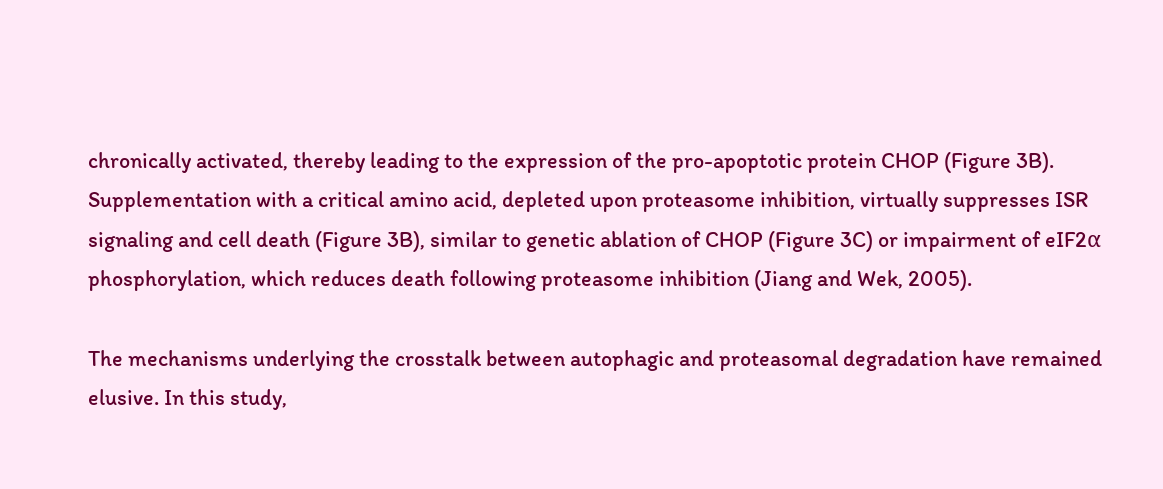chronically activated, thereby leading to the expression of the pro-apoptotic protein CHOP (Figure 3B). Supplementation with a critical amino acid, depleted upon proteasome inhibition, virtually suppresses ISR signaling and cell death (Figure 3B), similar to genetic ablation of CHOP (Figure 3C) or impairment of eIF2α phosphorylation, which reduces death following proteasome inhibition (Jiang and Wek, 2005).

The mechanisms underlying the crosstalk between autophagic and proteasomal degradation have remained elusive. In this study,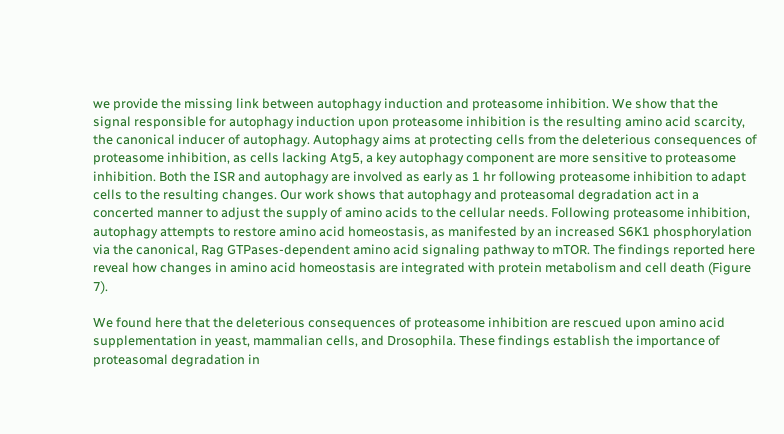we provide the missing link between autophagy induction and proteasome inhibition. We show that the signal responsible for autophagy induction upon proteasome inhibition is the resulting amino acid scarcity, the canonical inducer of autophagy. Autophagy aims at protecting cells from the deleterious consequences of proteasome inhibition, as cells lacking Atg5, a key autophagy component are more sensitive to proteasome inhibition. Both the ISR and autophagy are involved as early as 1 hr following proteasome inhibition to adapt cells to the resulting changes. Our work shows that autophagy and proteasomal degradation act in a concerted manner to adjust the supply of amino acids to the cellular needs. Following proteasome inhibition, autophagy attempts to restore amino acid homeostasis, as manifested by an increased S6K1 phosphorylation via the canonical, Rag GTPases-dependent amino acid signaling pathway to mTOR. The findings reported here reveal how changes in amino acid homeostasis are integrated with protein metabolism and cell death (Figure 7).

We found here that the deleterious consequences of proteasome inhibition are rescued upon amino acid supplementation in yeast, mammalian cells, and Drosophila. These findings establish the importance of proteasomal degradation in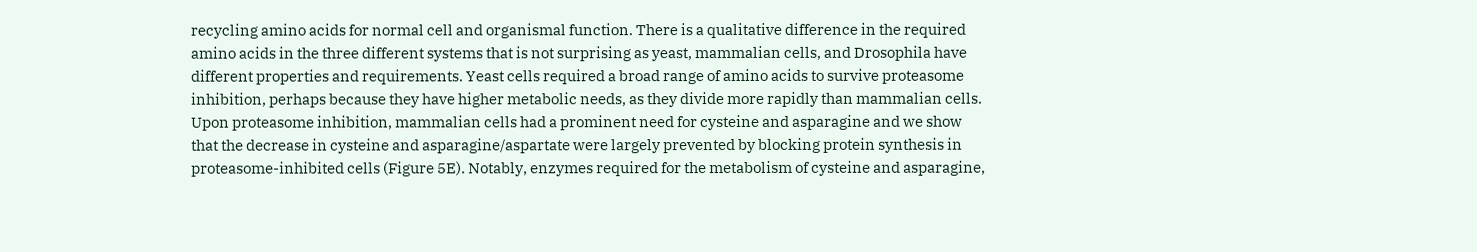recycling amino acids for normal cell and organismal function. There is a qualitative difference in the required amino acids in the three different systems that is not surprising as yeast, mammalian cells, and Drosophila have different properties and requirements. Yeast cells required a broad range of amino acids to survive proteasome inhibition, perhaps because they have higher metabolic needs, as they divide more rapidly than mammalian cells. Upon proteasome inhibition, mammalian cells had a prominent need for cysteine and asparagine and we show that the decrease in cysteine and asparagine/aspartate were largely prevented by blocking protein synthesis in proteasome-inhibited cells (Figure 5E). Notably, enzymes required for the metabolism of cysteine and asparagine,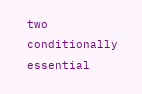two conditionally essential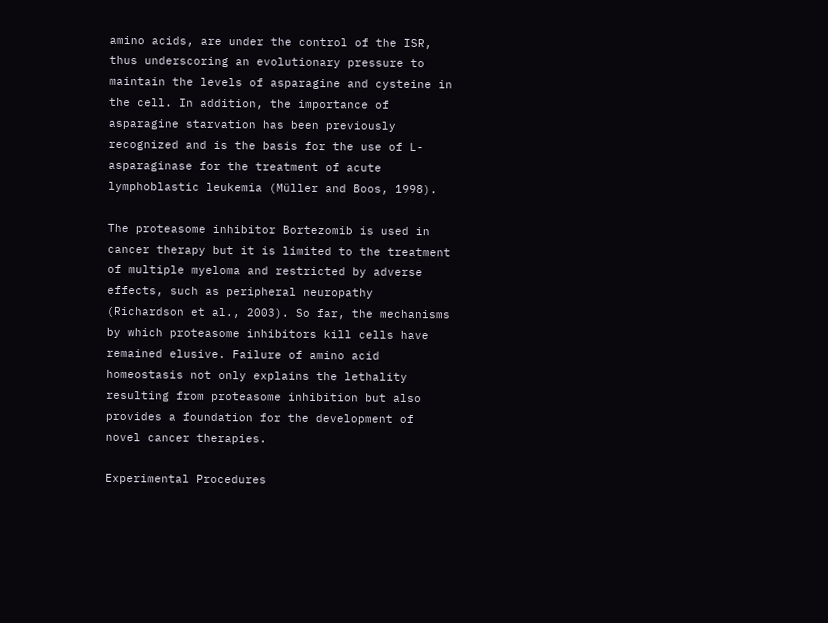amino acids, are under the control of the ISR, thus underscoring an evolutionary pressure to maintain the levels of asparagine and cysteine in the cell. In addition, the importance of asparagine starvation has been previously recognized and is the basis for the use of L-asparaginase for the treatment of acute lymphoblastic leukemia (Müller and Boos, 1998).

The proteasome inhibitor Bortezomib is used in cancer therapy but it is limited to the treatment of multiple myeloma and restricted by adverse effects, such as peripheral neuropathy (Richardson et al., 2003). So far, the mechanisms by which proteasome inhibitors kill cells have remained elusive. Failure of amino acid homeostasis not only explains the lethality resulting from proteasome inhibition but also provides a foundation for the development of novel cancer therapies.

Experimental Procedures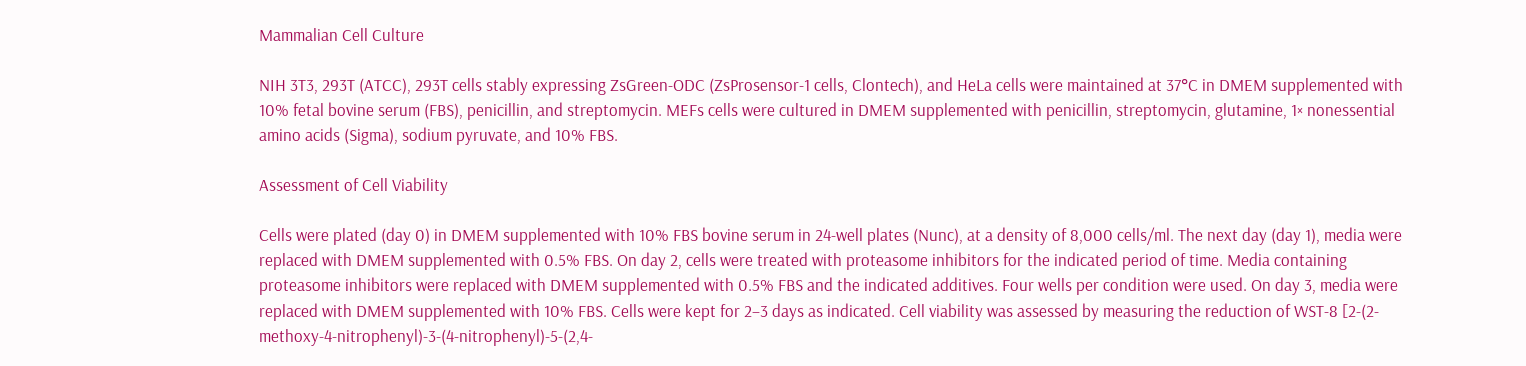Mammalian Cell Culture

NIH 3T3, 293T (ATCC), 293T cells stably expressing ZsGreen-ODC (ZsProsensor-1 cells, Clontech), and HeLa cells were maintained at 37°C in DMEM supplemented with 10% fetal bovine serum (FBS), penicillin, and streptomycin. MEFs cells were cultured in DMEM supplemented with penicillin, streptomycin, glutamine, 1× nonessential amino acids (Sigma), sodium pyruvate, and 10% FBS.

Assessment of Cell Viability

Cells were plated (day 0) in DMEM supplemented with 10% FBS bovine serum in 24-well plates (Nunc), at a density of 8,000 cells/ml. The next day (day 1), media were replaced with DMEM supplemented with 0.5% FBS. On day 2, cells were treated with proteasome inhibitors for the indicated period of time. Media containing proteasome inhibitors were replaced with DMEM supplemented with 0.5% FBS and the indicated additives. Four wells per condition were used. On day 3, media were replaced with DMEM supplemented with 10% FBS. Cells were kept for 2–3 days as indicated. Cell viability was assessed by measuring the reduction of WST-8 [2-(2-methoxy-4-nitrophenyl)-3-(4-nitrophenyl)-5-(2,4-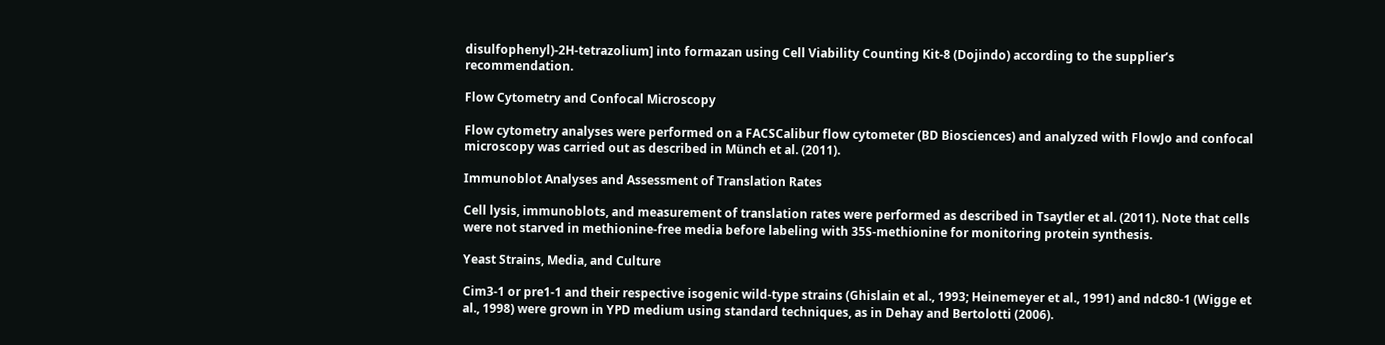disulfophenyl)-2H-tetrazolium] into formazan using Cell Viability Counting Kit-8 (Dojindo) according to the supplier’s recommendation.

Flow Cytometry and Confocal Microscopy

Flow cytometry analyses were performed on a FACSCalibur flow cytometer (BD Biosciences) and analyzed with FlowJo and confocal microscopy was carried out as described in Münch et al. (2011).

Immunoblot Analyses and Assessment of Translation Rates

Cell lysis, immunoblots, and measurement of translation rates were performed as described in Tsaytler et al. (2011). Note that cells were not starved in methionine-free media before labeling with 35S-methionine for monitoring protein synthesis.

Yeast Strains, Media, and Culture

Cim3-1 or pre1-1 and their respective isogenic wild-type strains (Ghislain et al., 1993; Heinemeyer et al., 1991) and ndc80-1 (Wigge et al., 1998) were grown in YPD medium using standard techniques, as in Dehay and Bertolotti (2006).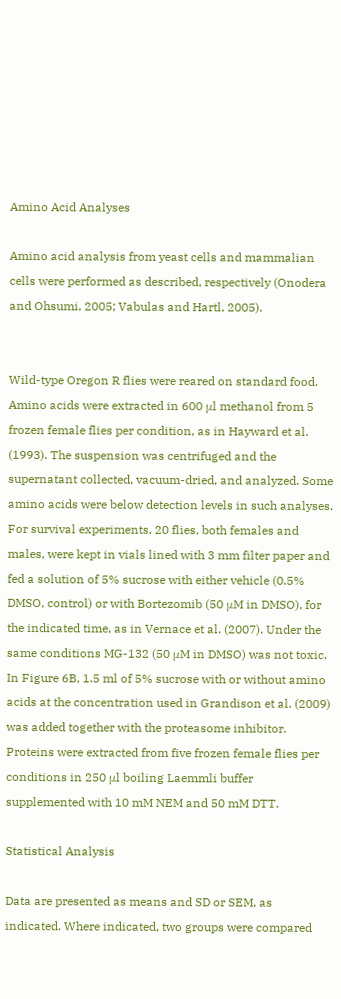Amino Acid Analyses

Amino acid analysis from yeast cells and mammalian cells were performed as described, respectively (Onodera and Ohsumi, 2005; Vabulas and Hartl, 2005).


Wild-type Oregon R flies were reared on standard food. Amino acids were extracted in 600 μl methanol from 5 frozen female flies per condition, as in Hayward et al. (1993). The suspension was centrifuged and the supernatant collected, vacuum-dried, and analyzed. Some amino acids were below detection levels in such analyses. For survival experiments, 20 flies, both females and males, were kept in vials lined with 3 mm filter paper and fed a solution of 5% sucrose with either vehicle (0.5% DMSO, control) or with Bortezomib (50 μM in DMSO), for the indicated time, as in Vernace et al. (2007). Under the same conditions MG-132 (50 μM in DMSO) was not toxic. In Figure 6B, 1.5 ml of 5% sucrose with or without amino acids at the concentration used in Grandison et al. (2009) was added together with the proteasome inhibitor. Proteins were extracted from five frozen female flies per conditions in 250 μl boiling Laemmli buffer supplemented with 10 mM NEM and 50 mM DTT.

Statistical Analysis

Data are presented as means and SD or SEM, as indicated. Where indicated, two groups were compared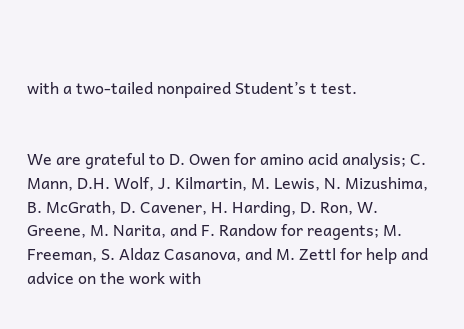with a two-tailed nonpaired Student’s t test.


We are grateful to D. Owen for amino acid analysis; C. Mann, D.H. Wolf, J. Kilmartin, M. Lewis, N. Mizushima, B. McGrath, D. Cavener, H. Harding, D. Ron, W. Greene, M. Narita, and F. Randow for reagents; M. Freeman, S. Aldaz Casanova, and M. Zettl for help and advice on the work with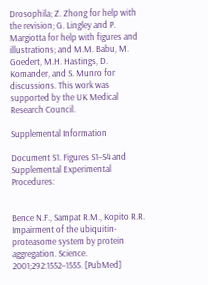Drosophila; Z. Zhong for help with the revision; G. Lingley and P. Margiotta for help with figures and illustrations; and M.M. Babu, M. Goedert, M.H. Hastings, D. Komander, and S. Munro for discussions. This work was supported by the UK Medical Research Council.

Supplemental Information

Document S1. Figures S1–S4 and Supplemental Experimental Procedures:


Bence N.F., Sampat R.M., Kopito R.R. Impairment of the ubiquitin-proteasome system by protein aggregation. Science. 2001;292:1552–1555. [PubMed]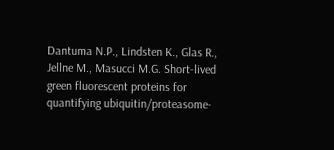Dantuma N.P., Lindsten K., Glas R., Jellne M., Masucci M.G. Short-lived green fluorescent proteins for quantifying ubiquitin/proteasome-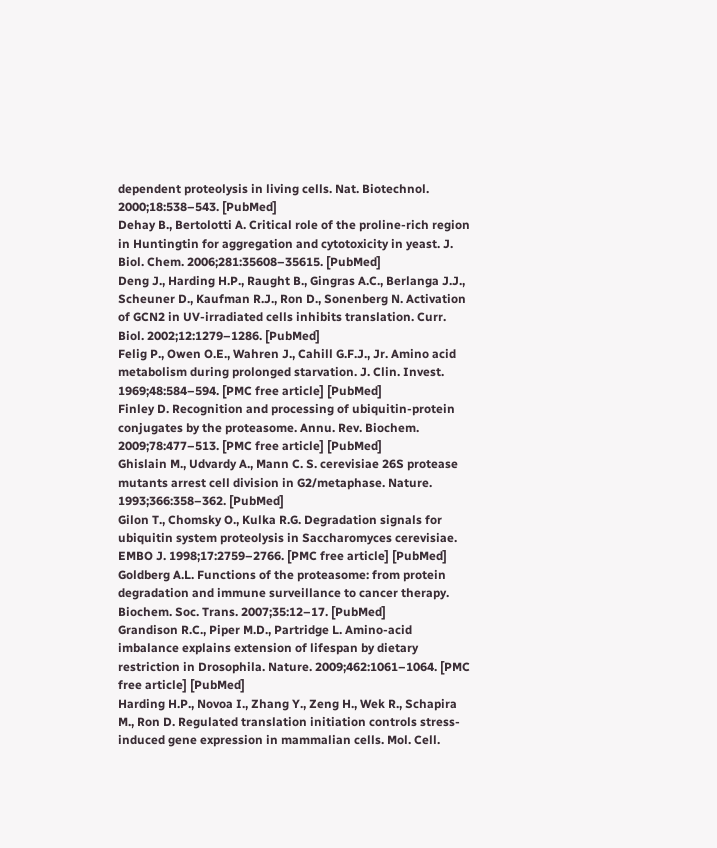dependent proteolysis in living cells. Nat. Biotechnol. 2000;18:538–543. [PubMed]
Dehay B., Bertolotti A. Critical role of the proline-rich region in Huntingtin for aggregation and cytotoxicity in yeast. J. Biol. Chem. 2006;281:35608–35615. [PubMed]
Deng J., Harding H.P., Raught B., Gingras A.C., Berlanga J.J., Scheuner D., Kaufman R.J., Ron D., Sonenberg N. Activation of GCN2 in UV-irradiated cells inhibits translation. Curr. Biol. 2002;12:1279–1286. [PubMed]
Felig P., Owen O.E., Wahren J., Cahill G.F.J., Jr. Amino acid metabolism during prolonged starvation. J. Clin. Invest. 1969;48:584–594. [PMC free article] [PubMed]
Finley D. Recognition and processing of ubiquitin-protein conjugates by the proteasome. Annu. Rev. Biochem. 2009;78:477–513. [PMC free article] [PubMed]
Ghislain M., Udvardy A., Mann C. S. cerevisiae 26S protease mutants arrest cell division in G2/metaphase. Nature. 1993;366:358–362. [PubMed]
Gilon T., Chomsky O., Kulka R.G. Degradation signals for ubiquitin system proteolysis in Saccharomyces cerevisiae. EMBO J. 1998;17:2759–2766. [PMC free article] [PubMed]
Goldberg A.L. Functions of the proteasome: from protein degradation and immune surveillance to cancer therapy. Biochem. Soc. Trans. 2007;35:12–17. [PubMed]
Grandison R.C., Piper M.D., Partridge L. Amino-acid imbalance explains extension of lifespan by dietary restriction in Drosophila. Nature. 2009;462:1061–1064. [PMC free article] [PubMed]
Harding H.P., Novoa I., Zhang Y., Zeng H., Wek R., Schapira M., Ron D. Regulated translation initiation controls stress-induced gene expression in mammalian cells. Mol. Cell.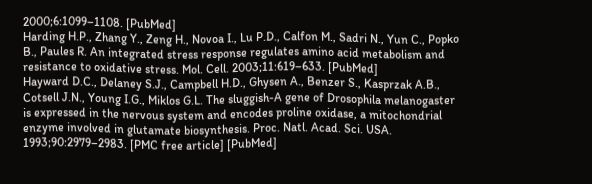2000;6:1099–1108. [PubMed]
Harding H.P., Zhang Y., Zeng H., Novoa I., Lu P.D., Calfon M., Sadri N., Yun C., Popko B., Paules R. An integrated stress response regulates amino acid metabolism and resistance to oxidative stress. Mol. Cell. 2003;11:619–633. [PubMed]
Hayward D.C., Delaney S.J., Campbell H.D., Ghysen A., Benzer S., Kasprzak A.B., Cotsell J.N., Young I.G., Miklos G.L. The sluggish-A gene of Drosophila melanogaster is expressed in the nervous system and encodes proline oxidase, a mitochondrial enzyme involved in glutamate biosynthesis. Proc. Natl. Acad. Sci. USA. 1993;90:2979–2983. [PMC free article] [PubMed]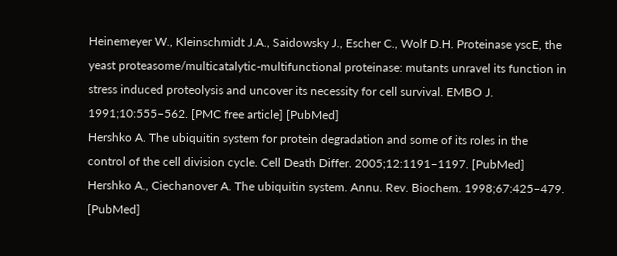Heinemeyer W., Kleinschmidt J.A., Saidowsky J., Escher C., Wolf D.H. Proteinase yscE, the yeast proteasome/multicatalytic-multifunctional proteinase: mutants unravel its function in stress induced proteolysis and uncover its necessity for cell survival. EMBO J. 1991;10:555–562. [PMC free article] [PubMed]
Hershko A. The ubiquitin system for protein degradation and some of its roles in the control of the cell division cycle. Cell Death Differ. 2005;12:1191–1197. [PubMed]
Hershko A., Ciechanover A. The ubiquitin system. Annu. Rev. Biochem. 1998;67:425–479. [PubMed]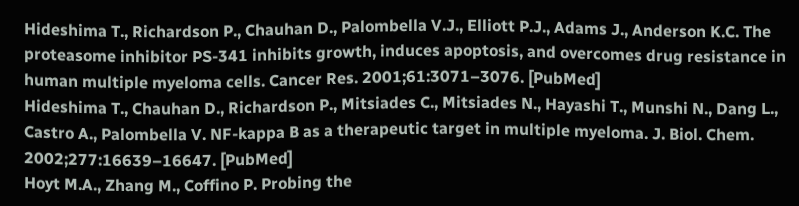Hideshima T., Richardson P., Chauhan D., Palombella V.J., Elliott P.J., Adams J., Anderson K.C. The proteasome inhibitor PS-341 inhibits growth, induces apoptosis, and overcomes drug resistance in human multiple myeloma cells. Cancer Res. 2001;61:3071–3076. [PubMed]
Hideshima T., Chauhan D., Richardson P., Mitsiades C., Mitsiades N., Hayashi T., Munshi N., Dang L., Castro A., Palombella V. NF-kappa B as a therapeutic target in multiple myeloma. J. Biol. Chem. 2002;277:16639–16647. [PubMed]
Hoyt M.A., Zhang M., Coffino P. Probing the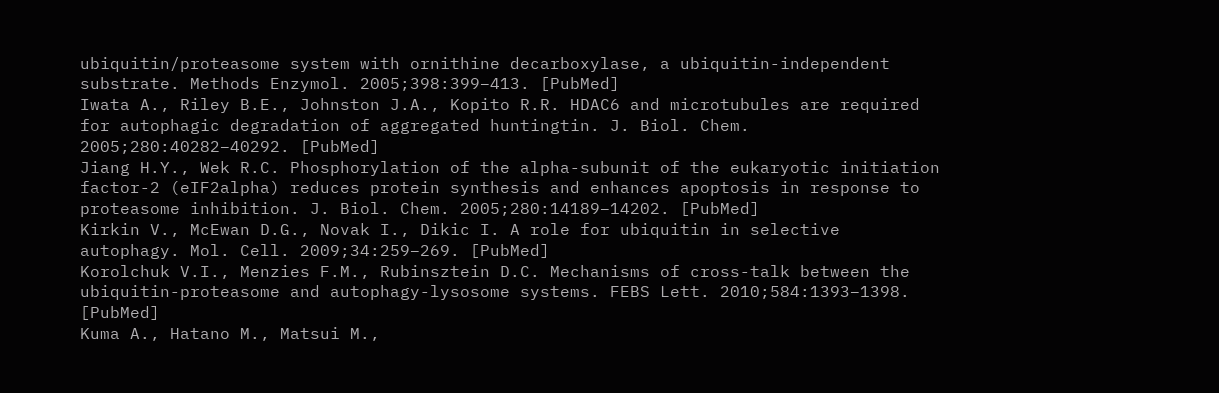ubiquitin/proteasome system with ornithine decarboxylase, a ubiquitin-independent substrate. Methods Enzymol. 2005;398:399–413. [PubMed]
Iwata A., Riley B.E., Johnston J.A., Kopito R.R. HDAC6 and microtubules are required for autophagic degradation of aggregated huntingtin. J. Biol. Chem. 2005;280:40282–40292. [PubMed]
Jiang H.Y., Wek R.C. Phosphorylation of the alpha-subunit of the eukaryotic initiation factor-2 (eIF2alpha) reduces protein synthesis and enhances apoptosis in response to proteasome inhibition. J. Biol. Chem. 2005;280:14189–14202. [PubMed]
Kirkin V., McEwan D.G., Novak I., Dikic I. A role for ubiquitin in selective autophagy. Mol. Cell. 2009;34:259–269. [PubMed]
Korolchuk V.I., Menzies F.M., Rubinsztein D.C. Mechanisms of cross-talk between the ubiquitin-proteasome and autophagy-lysosome systems. FEBS Lett. 2010;584:1393–1398. [PubMed]
Kuma A., Hatano M., Matsui M.,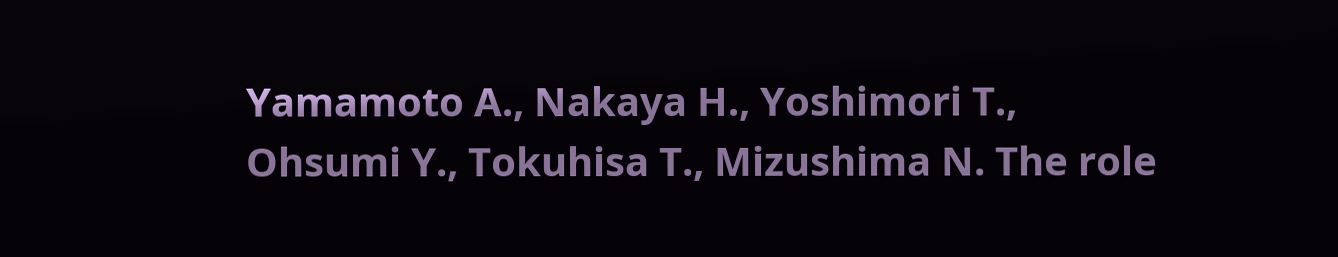Yamamoto A., Nakaya H., Yoshimori T., Ohsumi Y., Tokuhisa T., Mizushima N. The role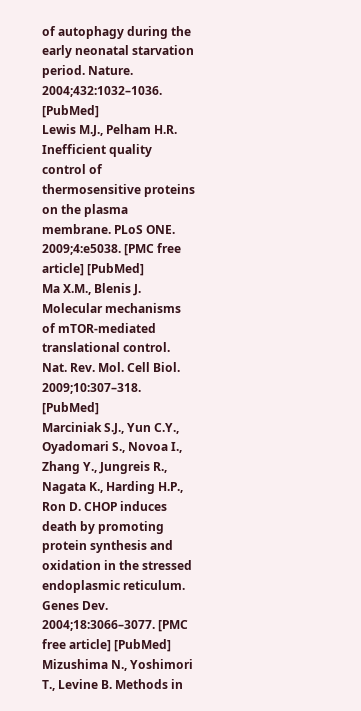of autophagy during the early neonatal starvation period. Nature. 2004;432:1032–1036. [PubMed]
Lewis M.J., Pelham H.R. Inefficient quality control of thermosensitive proteins on the plasma membrane. PLoS ONE. 2009;4:e5038. [PMC free article] [PubMed]
Ma X.M., Blenis J. Molecular mechanisms of mTOR-mediated translational control. Nat. Rev. Mol. Cell Biol. 2009;10:307–318. [PubMed]
Marciniak S.J., Yun C.Y., Oyadomari S., Novoa I., Zhang Y., Jungreis R., Nagata K., Harding H.P., Ron D. CHOP induces death by promoting protein synthesis and oxidation in the stressed endoplasmic reticulum. Genes Dev. 2004;18:3066–3077. [PMC free article] [PubMed]
Mizushima N., Yoshimori T., Levine B. Methods in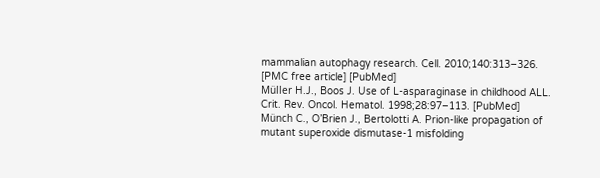mammalian autophagy research. Cell. 2010;140:313–326. [PMC free article] [PubMed]
Müller H.J., Boos J. Use of L-asparaginase in childhood ALL. Crit. Rev. Oncol. Hematol. 1998;28:97–113. [PubMed]
Münch C., O’Brien J., Bertolotti A. Prion-like propagation of mutant superoxide dismutase-1 misfolding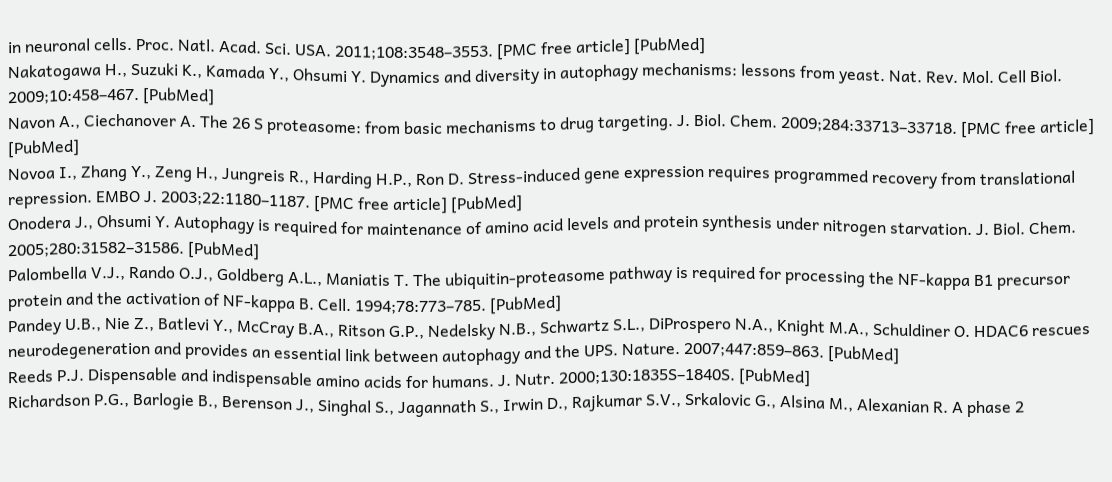in neuronal cells. Proc. Natl. Acad. Sci. USA. 2011;108:3548–3553. [PMC free article] [PubMed]
Nakatogawa H., Suzuki K., Kamada Y., Ohsumi Y. Dynamics and diversity in autophagy mechanisms: lessons from yeast. Nat. Rev. Mol. Cell Biol. 2009;10:458–467. [PubMed]
Navon A., Ciechanover A. The 26 S proteasome: from basic mechanisms to drug targeting. J. Biol. Chem. 2009;284:33713–33718. [PMC free article] [PubMed]
Novoa I., Zhang Y., Zeng H., Jungreis R., Harding H.P., Ron D. Stress-induced gene expression requires programmed recovery from translational repression. EMBO J. 2003;22:1180–1187. [PMC free article] [PubMed]
Onodera J., Ohsumi Y. Autophagy is required for maintenance of amino acid levels and protein synthesis under nitrogen starvation. J. Biol. Chem. 2005;280:31582–31586. [PubMed]
Palombella V.J., Rando O.J., Goldberg A.L., Maniatis T. The ubiquitin-proteasome pathway is required for processing the NF-kappa B1 precursor protein and the activation of NF-kappa B. Cell. 1994;78:773–785. [PubMed]
Pandey U.B., Nie Z., Batlevi Y., McCray B.A., Ritson G.P., Nedelsky N.B., Schwartz S.L., DiProspero N.A., Knight M.A., Schuldiner O. HDAC6 rescues neurodegeneration and provides an essential link between autophagy and the UPS. Nature. 2007;447:859–863. [PubMed]
Reeds P.J. Dispensable and indispensable amino acids for humans. J. Nutr. 2000;130:1835S–1840S. [PubMed]
Richardson P.G., Barlogie B., Berenson J., Singhal S., Jagannath S., Irwin D., Rajkumar S.V., Srkalovic G., Alsina M., Alexanian R. A phase 2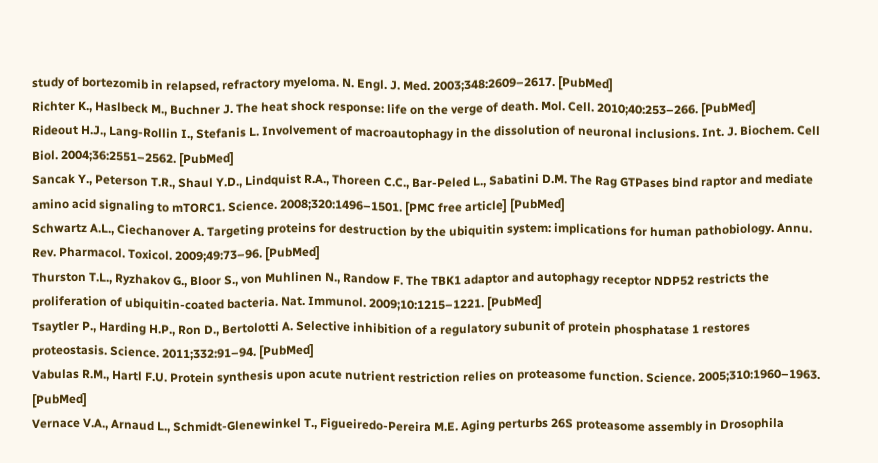study of bortezomib in relapsed, refractory myeloma. N. Engl. J. Med. 2003;348:2609–2617. [PubMed]
Richter K., Haslbeck M., Buchner J. The heat shock response: life on the verge of death. Mol. Cell. 2010;40:253–266. [PubMed]
Rideout H.J., Lang-Rollin I., Stefanis L. Involvement of macroautophagy in the dissolution of neuronal inclusions. Int. J. Biochem. Cell Biol. 2004;36:2551–2562. [PubMed]
Sancak Y., Peterson T.R., Shaul Y.D., Lindquist R.A., Thoreen C.C., Bar-Peled L., Sabatini D.M. The Rag GTPases bind raptor and mediate amino acid signaling to mTORC1. Science. 2008;320:1496–1501. [PMC free article] [PubMed]
Schwartz A.L., Ciechanover A. Targeting proteins for destruction by the ubiquitin system: implications for human pathobiology. Annu. Rev. Pharmacol. Toxicol. 2009;49:73–96. [PubMed]
Thurston T.L., Ryzhakov G., Bloor S., von Muhlinen N., Randow F. The TBK1 adaptor and autophagy receptor NDP52 restricts the proliferation of ubiquitin-coated bacteria. Nat. Immunol. 2009;10:1215–1221. [PubMed]
Tsaytler P., Harding H.P., Ron D., Bertolotti A. Selective inhibition of a regulatory subunit of protein phosphatase 1 restores proteostasis. Science. 2011;332:91–94. [PubMed]
Vabulas R.M., Hartl F.U. Protein synthesis upon acute nutrient restriction relies on proteasome function. Science. 2005;310:1960–1963. [PubMed]
Vernace V.A., Arnaud L., Schmidt-Glenewinkel T., Figueiredo-Pereira M.E. Aging perturbs 26S proteasome assembly in Drosophila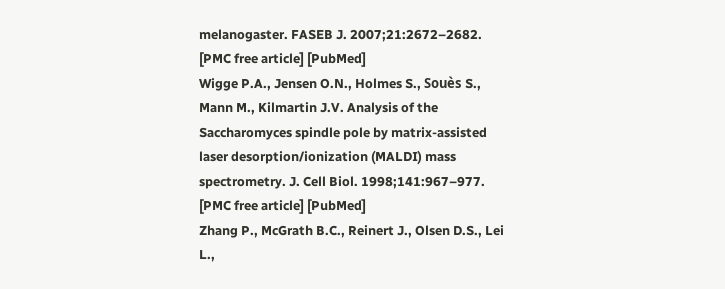melanogaster. FASEB J. 2007;21:2672–2682. [PMC free article] [PubMed]
Wigge P.A., Jensen O.N., Holmes S., Souès S., Mann M., Kilmartin J.V. Analysis of the Saccharomyces spindle pole by matrix-assisted laser desorption/ionization (MALDI) mass spectrometry. J. Cell Biol. 1998;141:967–977. [PMC free article] [PubMed]
Zhang P., McGrath B.C., Reinert J., Olsen D.S., Lei L.,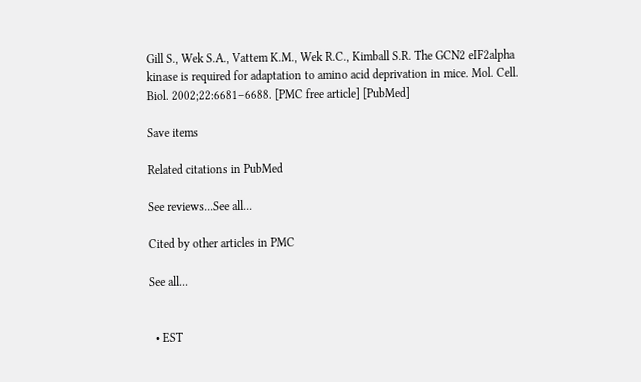Gill S., Wek S.A., Vattem K.M., Wek R.C., Kimball S.R. The GCN2 eIF2alpha kinase is required for adaptation to amino acid deprivation in mice. Mol. Cell. Biol. 2002;22:6681–6688. [PMC free article] [PubMed]

Save items

Related citations in PubMed

See reviews...See all...

Cited by other articles in PMC

See all...


  • EST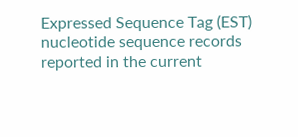Expressed Sequence Tag (EST) nucleotide sequence records reported in the current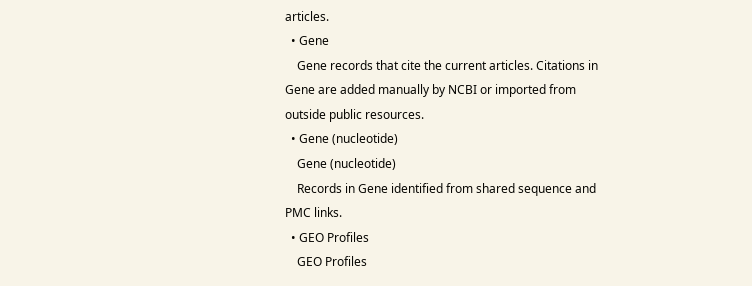articles.
  • Gene
    Gene records that cite the current articles. Citations in Gene are added manually by NCBI or imported from outside public resources.
  • Gene (nucleotide)
    Gene (nucleotide)
    Records in Gene identified from shared sequence and PMC links.
  • GEO Profiles
    GEO Profiles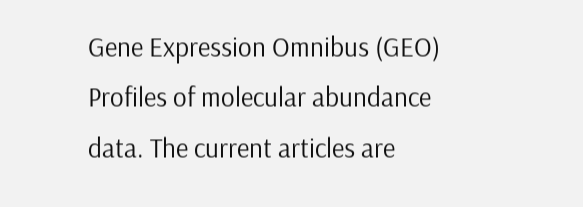Gene Expression Omnibus (GEO) Profiles of molecular abundance data. The current articles are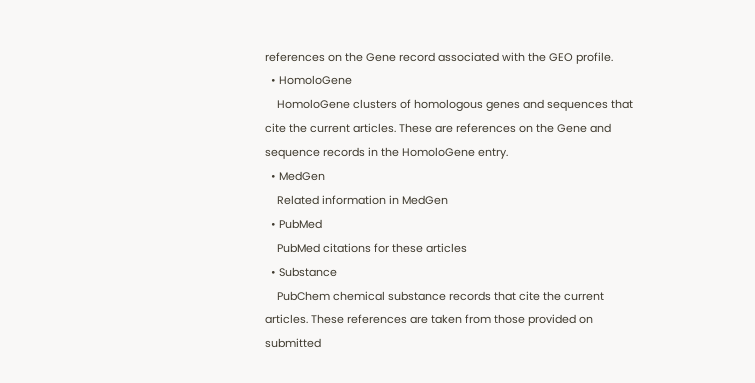references on the Gene record associated with the GEO profile.
  • HomoloGene
    HomoloGene clusters of homologous genes and sequences that cite the current articles. These are references on the Gene and sequence records in the HomoloGene entry.
  • MedGen
    Related information in MedGen
  • PubMed
    PubMed citations for these articles
  • Substance
    PubChem chemical substance records that cite the current articles. These references are taken from those provided on submitted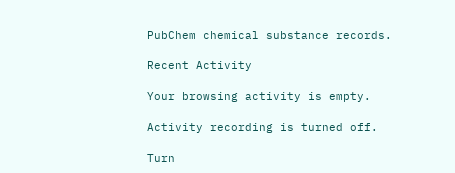PubChem chemical substance records.

Recent Activity

Your browsing activity is empty.

Activity recording is turned off.

Turn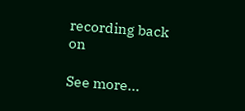recording back on

See more...